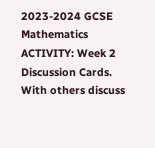2023-2024 GCSE Mathematics
ACTIVITY: Week 2 Discussion Cards. With others discuss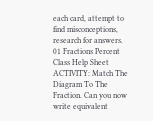each card, attempt to find misconceptions, research for answers.
01 Fractions Percent Class Help Sheet
ACTIVITY: Match The Diagram To The Fraction. Can you now write equivalent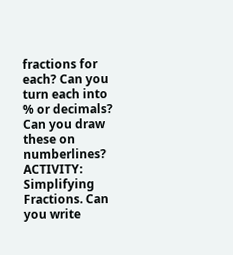fractions for each? Can you turn each into % or decimals? Can you draw these on numberlines?
ACTIVITY: Simplifying Fractions. Can you write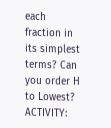each fraction in its simplest terms? Can you order H to Lowest?
ACTIVITY: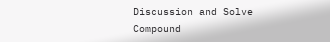Discussion and Solve
Compound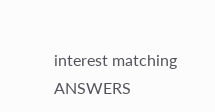interest matching ANSWERS